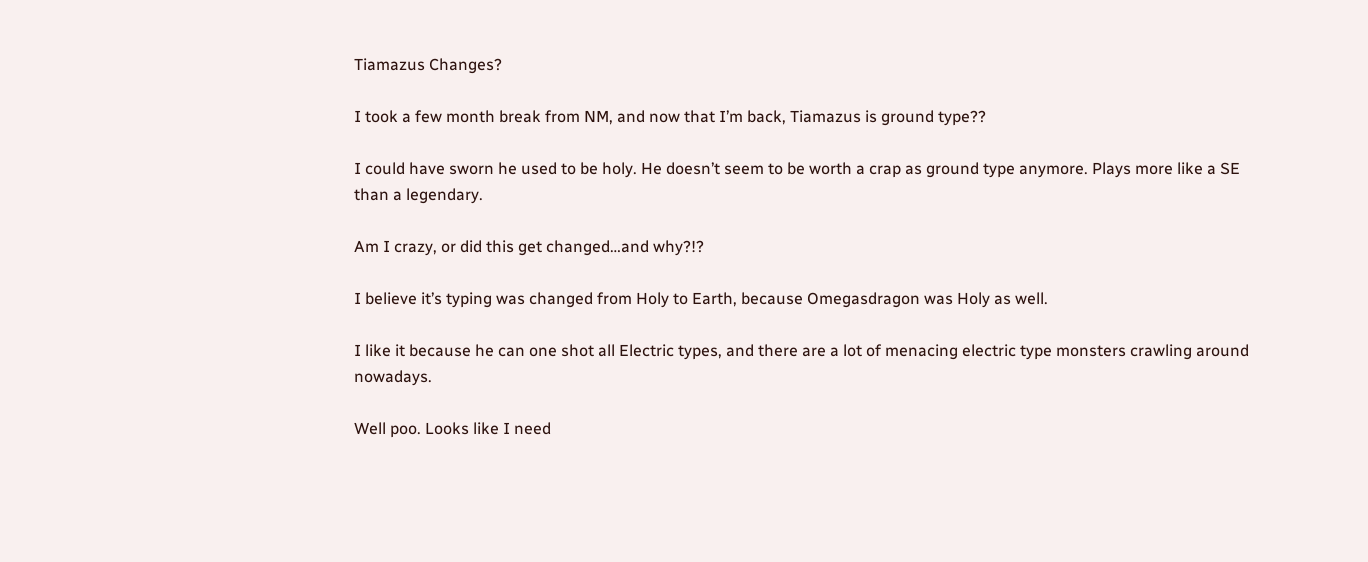Tiamazus Changes?

I took a few month break from NM, and now that I’m back, Tiamazus is ground type??

I could have sworn he used to be holy. He doesn’t seem to be worth a crap as ground type anymore. Plays more like a SE than a legendary.

Am I crazy, or did this get changed…and why?!?

I believe it’s typing was changed from Holy to Earth, because Omegasdragon was Holy as well.

I like it because he can one shot all Electric types, and there are a lot of menacing electric type monsters crawling around nowadays.

Well poo. Looks like I need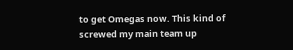to get Omegas now. This kind of screwed my main team up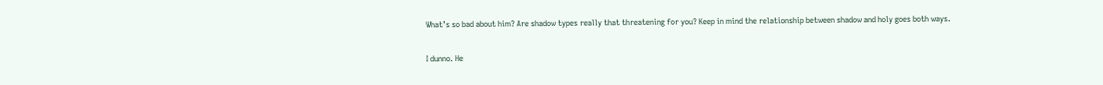What’s so bad about him? Are shadow types really that threatening for you? Keep in mind the relationship between shadow and holy goes both ways.

I dunno. He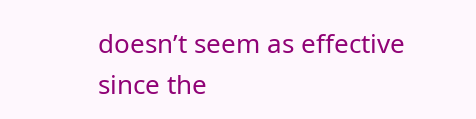doesn’t seem as effective since the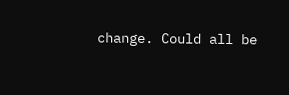change. Could all be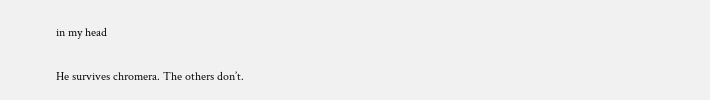in my head

He survives chromera. The others don’t.